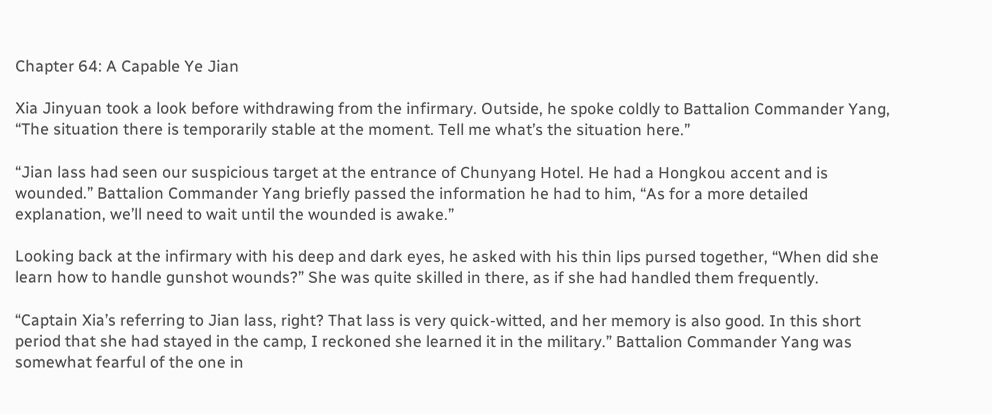Chapter 64: A Capable Ye Jian

Xia Jinyuan took a look before withdrawing from the infirmary. Outside, he spoke coldly to Battalion Commander Yang, “The situation there is temporarily stable at the moment. Tell me what’s the situation here.”

“Jian lass had seen our suspicious target at the entrance of Chunyang Hotel. He had a Hongkou accent and is wounded.” Battalion Commander Yang briefly passed the information he had to him, “As for a more detailed explanation, we’ll need to wait until the wounded is awake.”

Looking back at the infirmary with his deep and dark eyes, he asked with his thin lips pursed together, “When did she learn how to handle gunshot wounds?” She was quite skilled in there, as if she had handled them frequently.

“Captain Xia’s referring to Jian lass, right? That lass is very quick-witted, and her memory is also good. In this short period that she had stayed in the camp, I reckoned she learned it in the military.” Battalion Commander Yang was somewhat fearful of the one in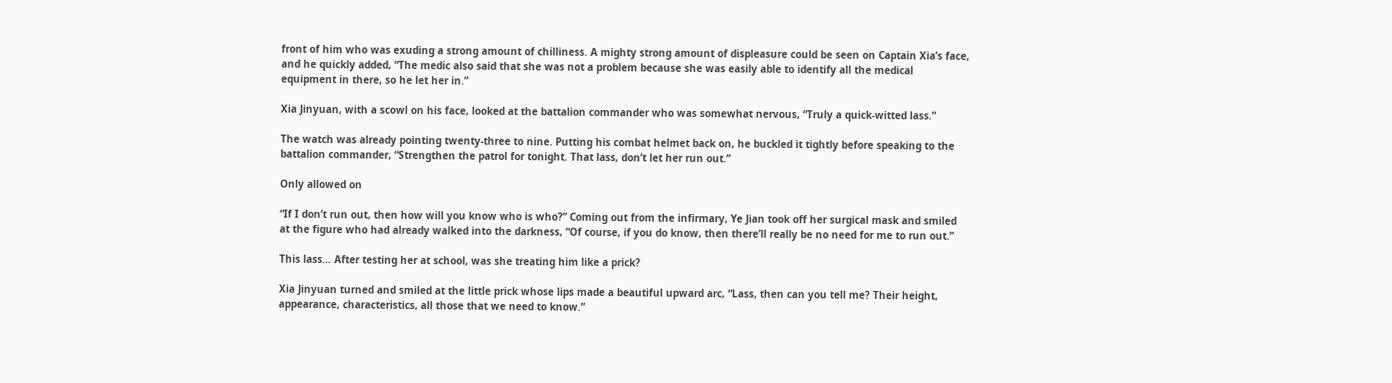front of him who was exuding a strong amount of chilliness. A mighty strong amount of displeasure could be seen on Captain Xia’s face, and he quickly added, “The medic also said that she was not a problem because she was easily able to identify all the medical equipment in there, so he let her in.”

Xia Jinyuan, with a scowl on his face, looked at the battalion commander who was somewhat nervous, “Truly a quick-witted lass.”

The watch was already pointing twenty-three to nine. Putting his combat helmet back on, he buckled it tightly before speaking to the battalion commander, “Strengthen the patrol for tonight. That lass, don’t let her run out.”

Only allowed on

“If I don’t run out, then how will you know who is who?” Coming out from the infirmary, Ye Jian took off her surgical mask and smiled at the figure who had already walked into the darkness, “Of course, if you do know, then there’ll really be no need for me to run out.”

This lass… After testing her at school, was she treating him like a prick?

Xia Jinyuan turned and smiled at the little prick whose lips made a beautiful upward arc, “Lass, then can you tell me? Their height, appearance, characteristics, all those that we need to know.”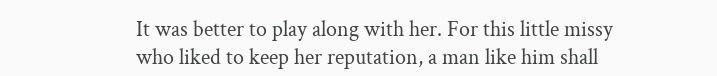It was better to play along with her. For this little missy who liked to keep her reputation, a man like him shall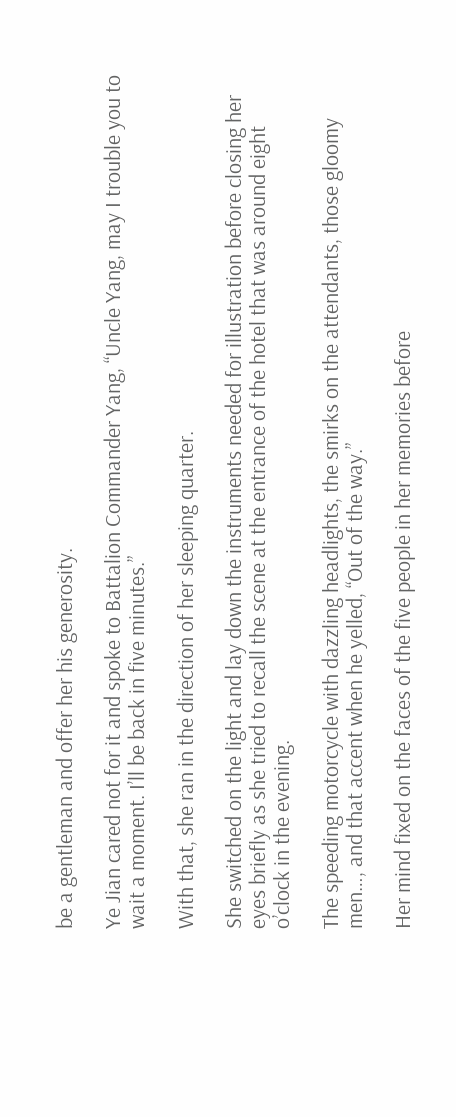be a gentleman and offer her his generosity.

Ye Jian cared not for it and spoke to Battalion Commander Yang, “Uncle Yang, may I trouble you to wait a moment. I’ll be back in five minutes.”

With that, she ran in the direction of her sleeping quarter.

She switched on the light and lay down the instruments needed for illustration before closing her eyes briefly as she tried to recall the scene at the entrance of the hotel that was around eight o’clock in the evening.

The speeding motorcycle with dazzling headlights, the smirks on the attendants, those gloomy men…, and that accent when he yelled, “Out of the way.”

Her mind fixed on the faces of the five people in her memories before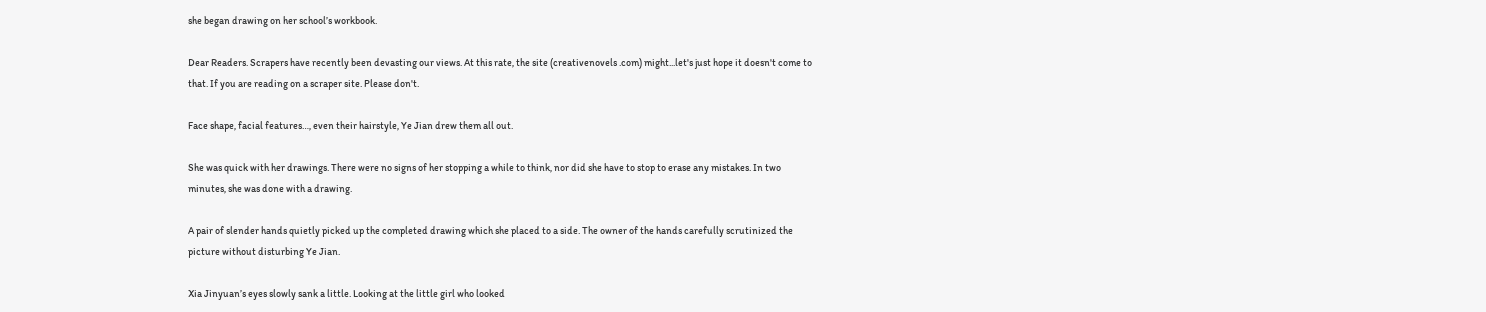she began drawing on her school’s workbook.

Dear Readers. Scrapers have recently been devasting our views. At this rate, the site (creativenovels .com) might...let's just hope it doesn't come to that. If you are reading on a scraper site. Please don't.

Face shape, facial features…, even their hairstyle, Ye Jian drew them all out.

She was quick with her drawings. There were no signs of her stopping a while to think, nor did she have to stop to erase any mistakes. In two minutes, she was done with a drawing.

A pair of slender hands quietly picked up the completed drawing which she placed to a side. The owner of the hands carefully scrutinized the picture without disturbing Ye Jian.

Xia Jinyuan’s eyes slowly sank a little. Looking at the little girl who looked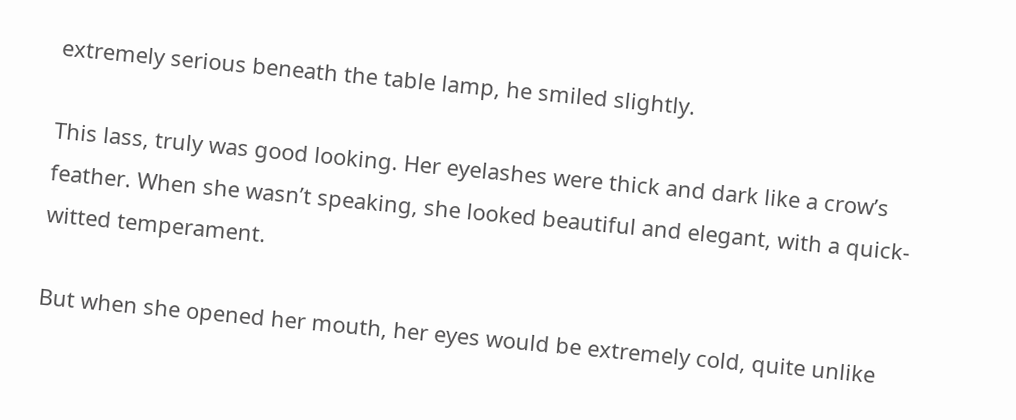extremely serious beneath the table lamp, he smiled slightly.

This lass, truly was good looking. Her eyelashes were thick and dark like a crow’s feather. When she wasn’t speaking, she looked beautiful and elegant, with a quick-witted temperament.

But when she opened her mouth, her eyes would be extremely cold, quite unlike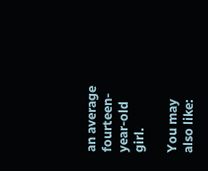an average fourteen-year-old girl.

You may also like: